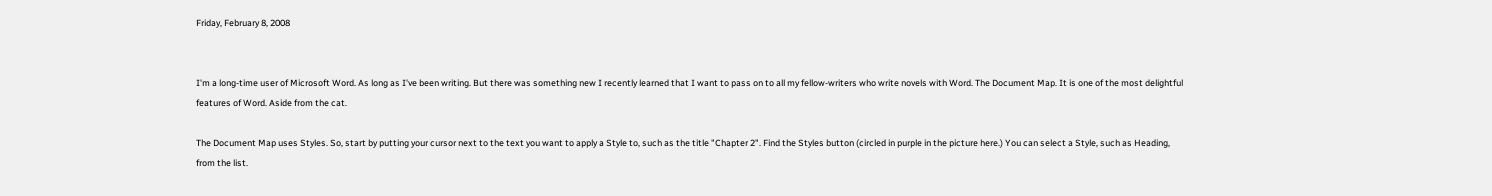Friday, February 8, 2008


I'm a long-time user of Microsoft Word. As long as I've been writing. But there was something new I recently learned that I want to pass on to all my fellow-writers who write novels with Word. The Document Map. It is one of the most delightful features of Word. Aside from the cat.

The Document Map uses Styles. So, start by putting your cursor next to the text you want to apply a Style to, such as the title "Chapter 2". Find the Styles button (circled in purple in the picture here.) You can select a Style, such as Heading, from the list.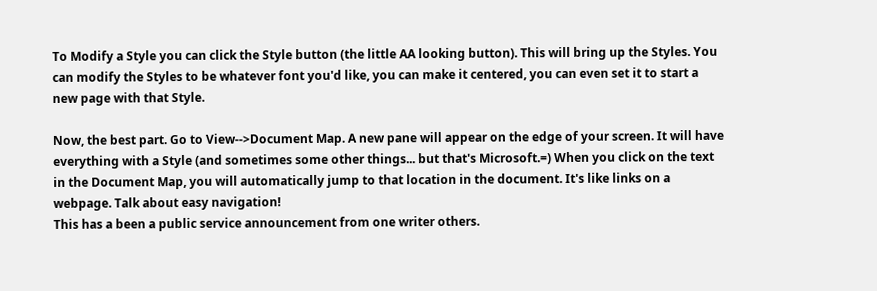To Modify a Style you can click the Style button (the little AA looking button). This will bring up the Styles. You can modify the Styles to be whatever font you'd like, you can make it centered, you can even set it to start a new page with that Style.

Now, the best part. Go to View-->Document Map. A new pane will appear on the edge of your screen. It will have everything with a Style (and sometimes some other things... but that's Microsoft.=) When you click on the text in the Document Map, you will automatically jump to that location in the document. It's like links on a webpage. Talk about easy navigation!
This has a been a public service announcement from one writer others.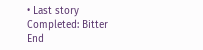• Last story Completed: Bitter End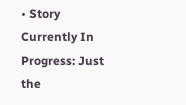• Story Currently In Progress: Just the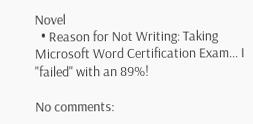Novel
  • Reason for Not Writing: Taking Microsoft Word Certification Exam... I "failed" with an 89%!

No comments: